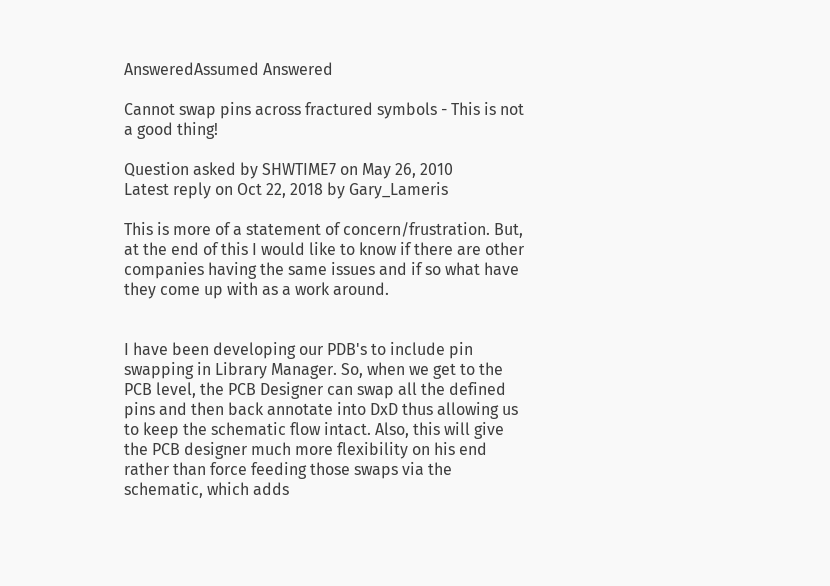AnsweredAssumed Answered

Cannot swap pins across fractured symbols - This is not a good thing!

Question asked by SHWTIME7 on May 26, 2010
Latest reply on Oct 22, 2018 by Gary_Lameris

This is more of a statement of concern/frustration. But, at the end of this I would like to know if there are other companies having the same issues and if so what have they come up with as a work around.


I have been developing our PDB's to include pin swapping in Library Manager. So, when we get to the PCB level, the PCB Designer can swap all the defined pins and then back annotate into DxD thus allowing us to keep the schematic flow intact. Also, this will give the PCB designer much more flexibility on his end rather than force feeding those swaps via the schematic, which adds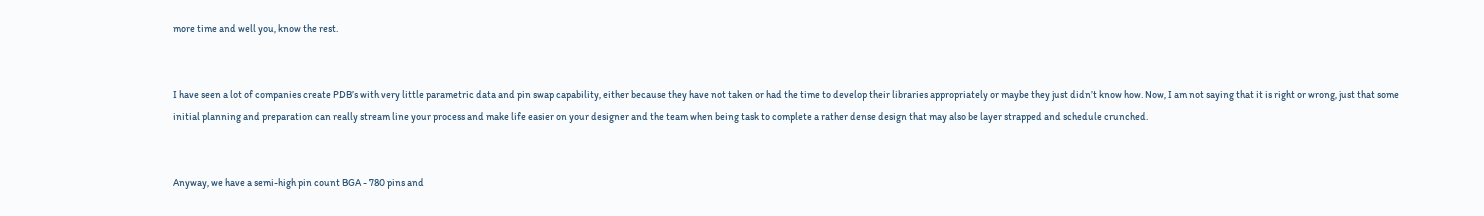more time and well you, know the rest.


I have seen a lot of companies create PDB’s with very little parametric data and pin swap capability, either because they have not taken or had the time to develop their libraries appropriately or maybe they just didn’t know how. Now, I am not saying that it is right or wrong, just that some initial planning and preparation can really stream line your process and make life easier on your designer and the team when being task to complete a rather dense design that may also be layer strapped and schedule crunched.


Anyway, we have a semi-high pin count BGA - 780 pins and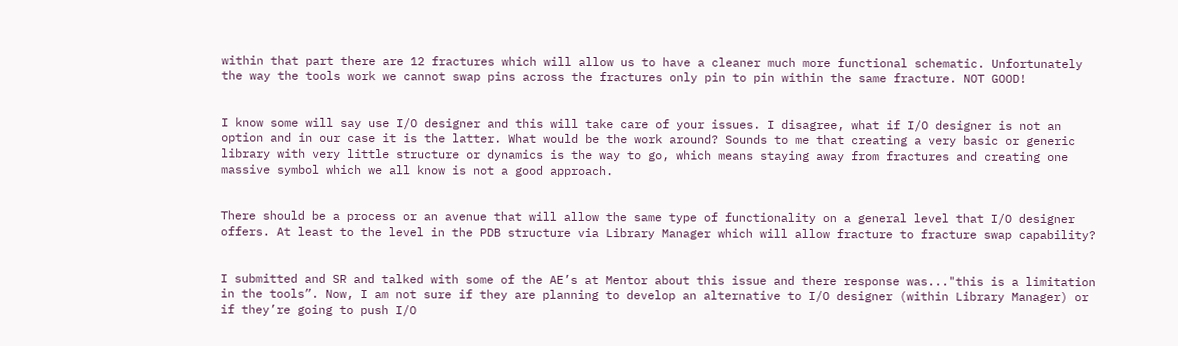within that part there are 12 fractures which will allow us to have a cleaner much more functional schematic. Unfortunately the way the tools work we cannot swap pins across the fractures only pin to pin within the same fracture. NOT GOOD!


I know some will say use I/O designer and this will take care of your issues. I disagree, what if I/O designer is not an option and in our case it is the latter. What would be the work around? Sounds to me that creating a very basic or generic library with very little structure or dynamics is the way to go, which means staying away from fractures and creating one massive symbol which we all know is not a good approach.


There should be a process or an avenue that will allow the same type of functionality on a general level that I/O designer offers. At least to the level in the PDB structure via Library Manager which will allow fracture to fracture swap capability?


I submitted and SR and talked with some of the AE’s at Mentor about this issue and there response was..."this is a limitation in the tools”. Now, I am not sure if they are planning to develop an alternative to I/O designer (within Library Manager) or if they’re going to push I/O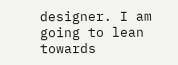designer. I am going to lean towards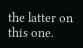the latter on this one.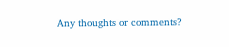Any thoughts or comments?